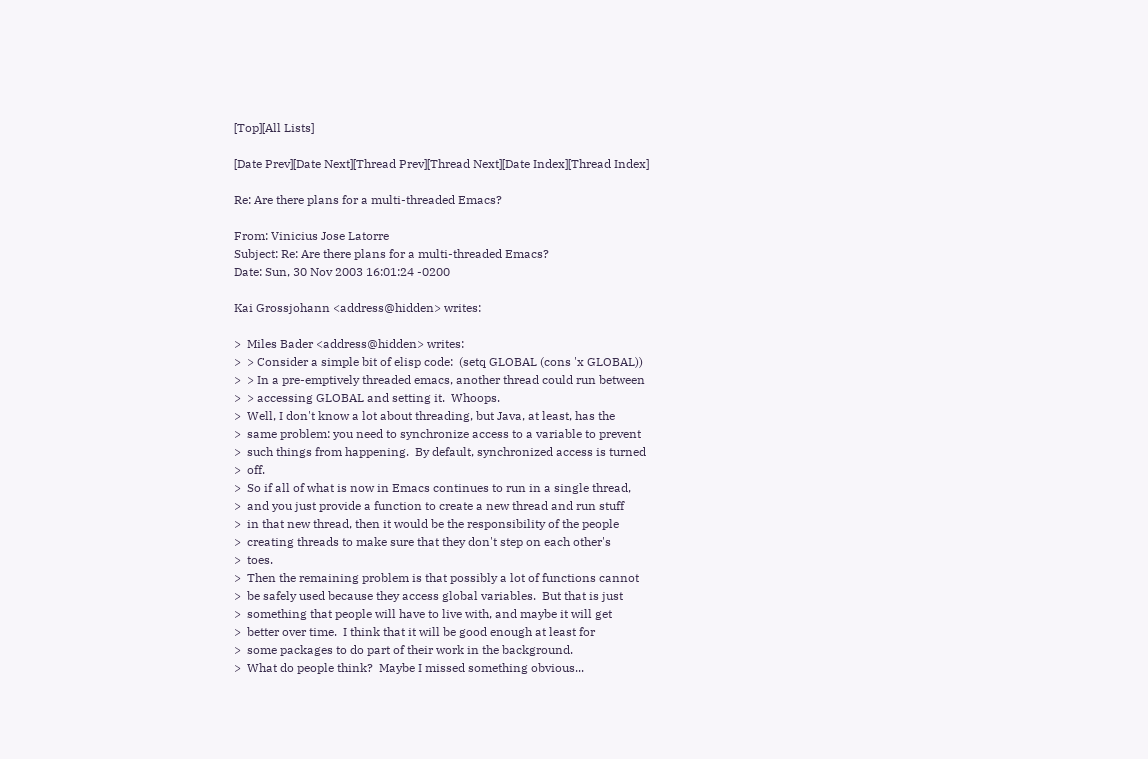[Top][All Lists]

[Date Prev][Date Next][Thread Prev][Thread Next][Date Index][Thread Index]

Re: Are there plans for a multi-threaded Emacs?

From: Vinicius Jose Latorre
Subject: Re: Are there plans for a multi-threaded Emacs?
Date: Sun, 30 Nov 2003 16:01:24 -0200

Kai Grossjohann <address@hidden> writes:

>  Miles Bader <address@hidden> writes:
>  > Consider a simple bit of elisp code:  (setq GLOBAL (cons 'x GLOBAL))
>  > In a pre-emptively threaded emacs, another thread could run between
>  > accessing GLOBAL and setting it.  Whoops.
>  Well, I don't know a lot about threading, but Java, at least, has the
>  same problem: you need to synchronize access to a variable to prevent
>  such things from happening.  By default, synchronized access is turned
>  off.
>  So if all of what is now in Emacs continues to run in a single thread,
>  and you just provide a function to create a new thread and run stuff
>  in that new thread, then it would be the responsibility of the people
>  creating threads to make sure that they don't step on each other's
>  toes.
>  Then the remaining problem is that possibly a lot of functions cannot
>  be safely used because they access global variables.  But that is just
>  something that people will have to live with, and maybe it will get
>  better over time.  I think that it will be good enough at least for
>  some packages to do part of their work in the background.
>  What do people think?  Maybe I missed something obvious...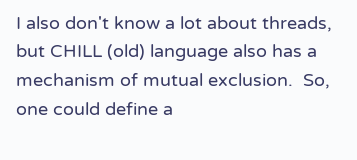I also don't know a lot about threads, but CHILL (old) language also has a
mechanism of mutual exclusion.  So, one could define a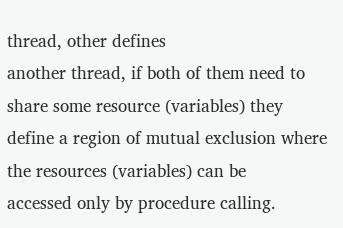thread, other defines
another thread, if both of them need to share some resource (variables) they
define a region of mutual exclusion where the resources (variables) can be
accessed only by procedure calling.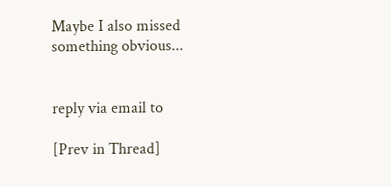Maybe I also missed something obvious...


reply via email to

[Prev in Thread]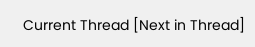Current Thread [Next in Thread]